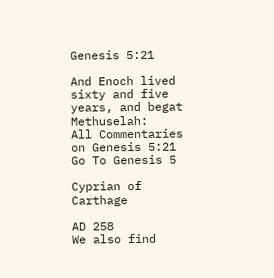Genesis 5:21

And Enoch lived sixty and five years, and begat Methuselah:
All Commentaries on Genesis 5:21 Go To Genesis 5

Cyprian of Carthage

AD 258
We also find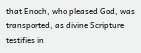that Enoch, who pleased God, was transported, as divine Scripture testifies in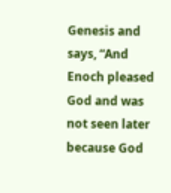Genesis and says, “And Enoch pleased God and was not seen later because God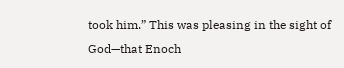took him.” This was pleasing in the sight of God—that Enoch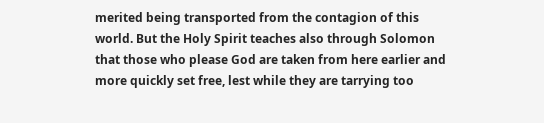merited being transported from the contagion of this world. But the Holy Spirit teaches also through Solomon that those who please God are taken from here earlier and more quickly set free, lest while they are tarrying too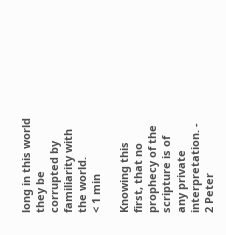long in this world they be corrupted by familiarity with the world.
< 1 min

Knowing this first, that no prophecy of the scripture is of any private interpretation. - 2 Peter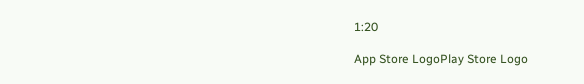1:20

App Store LogoPlay Store Logo